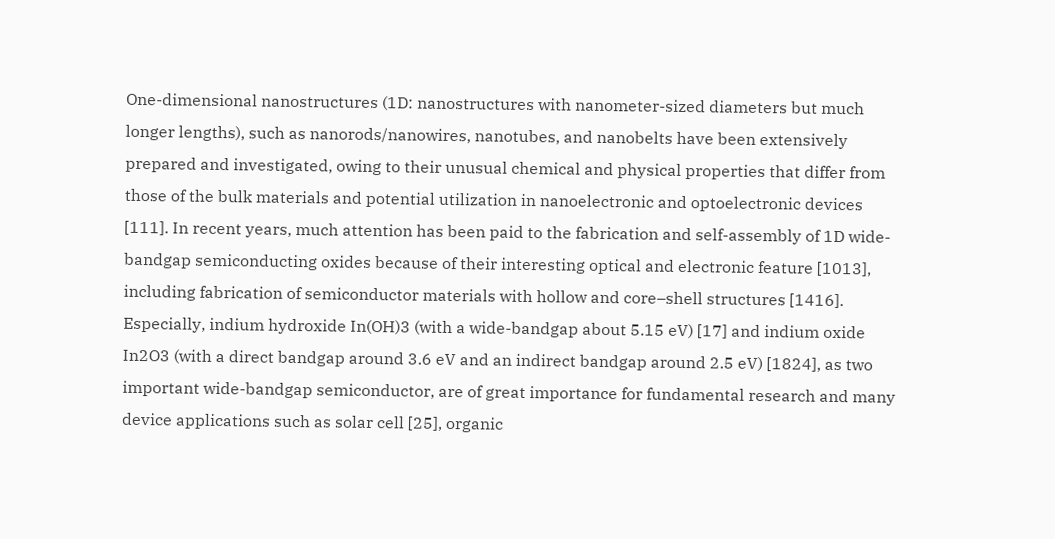One-dimensional nanostructures (1D: nanostructures with nanometer-sized diameters but much longer lengths), such as nanorods/nanowires, nanotubes, and nanobelts have been extensively prepared and investigated, owing to their unusual chemical and physical properties that differ from those of the bulk materials and potential utilization in nanoelectronic and optoelectronic devices [111]. In recent years, much attention has been paid to the fabrication and self-assembly of 1D wide-bandgap semiconducting oxides because of their interesting optical and electronic feature [1013], including fabrication of semiconductor materials with hollow and core–shell structures [1416]. Especially, indium hydroxide In(OH)3 (with a wide-bandgap about 5.15 eV) [17] and indium oxide In2O3 (with a direct bandgap around 3.6 eV and an indirect bandgap around 2.5 eV) [1824], as two important wide-bandgap semiconductor, are of great importance for fundamental research and many device applications such as solar cell [25], organic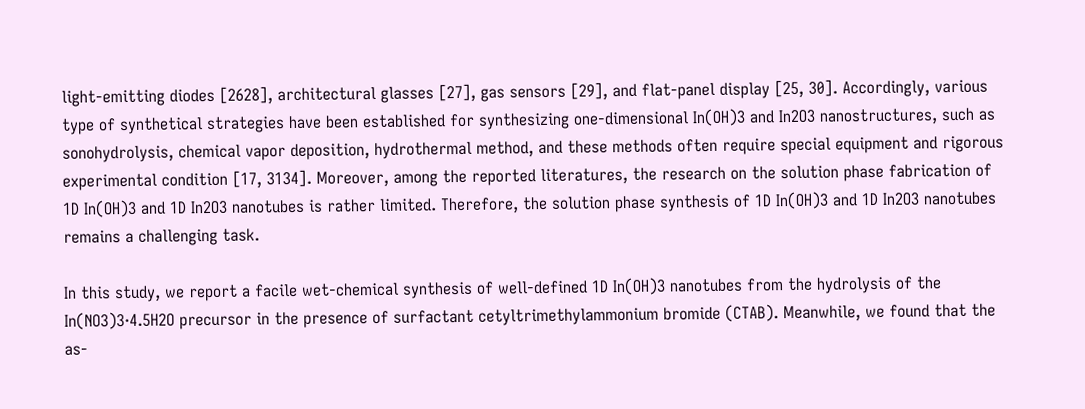light-emitting diodes [2628], architectural glasses [27], gas sensors [29], and flat-panel display [25, 30]. Accordingly, various type of synthetical strategies have been established for synthesizing one-dimensional In(OH)3 and In2O3 nanostructures, such as sonohydrolysis, chemical vapor deposition, hydrothermal method, and these methods often require special equipment and rigorous experimental condition [17, 3134]. Moreover, among the reported literatures, the research on the solution phase fabrication of 1D In(OH)3 and 1D In2O3 nanotubes is rather limited. Therefore, the solution phase synthesis of 1D In(OH)3 and 1D In2O3 nanotubes remains a challenging task.

In this study, we report a facile wet-chemical synthesis of well-defined 1D In(OH)3 nanotubes from the hydrolysis of the In(NO3)3·4.5H2O precursor in the presence of surfactant cetyltrimethylammonium bromide (CTAB). Meanwhile, we found that the as-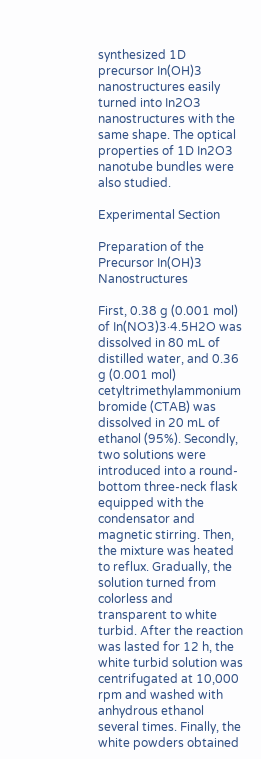synthesized 1D precursor In(OH)3 nanostructures easily turned into In2O3 nanostructures with the same shape. The optical properties of 1D In2O3 nanotube bundles were also studied.

Experimental Section

Preparation of the Precursor In(OH)3 Nanostructures

First, 0.38 g (0.001 mol) of In(NO3)3·4.5H2O was dissolved in 80 mL of distilled water, and 0.36 g (0.001 mol) cetyltrimethylammonium bromide (CTAB) was dissolved in 20 mL of ethanol (95%). Secondly, two solutions were introduced into a round-bottom three-neck flask equipped with the condensator and magnetic stirring. Then, the mixture was heated to reflux. Gradually, the solution turned from colorless and transparent to white turbid. After the reaction was lasted for 12 h, the white turbid solution was centrifugated at 10,000 rpm and washed with anhydrous ethanol several times. Finally, the white powders obtained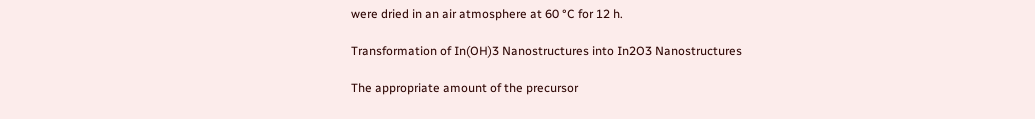were dried in an air atmosphere at 60 °C for 12 h.

Transformation of In(OH)3 Nanostructures into In2O3 Nanostructures

The appropriate amount of the precursor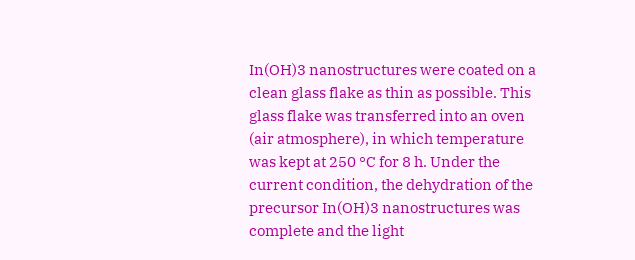In(OH)3 nanostructures were coated on a clean glass flake as thin as possible. This glass flake was transferred into an oven (air atmosphere), in which temperature was kept at 250 °C for 8 h. Under the current condition, the dehydration of the precursor In(OH)3 nanostructures was complete and the light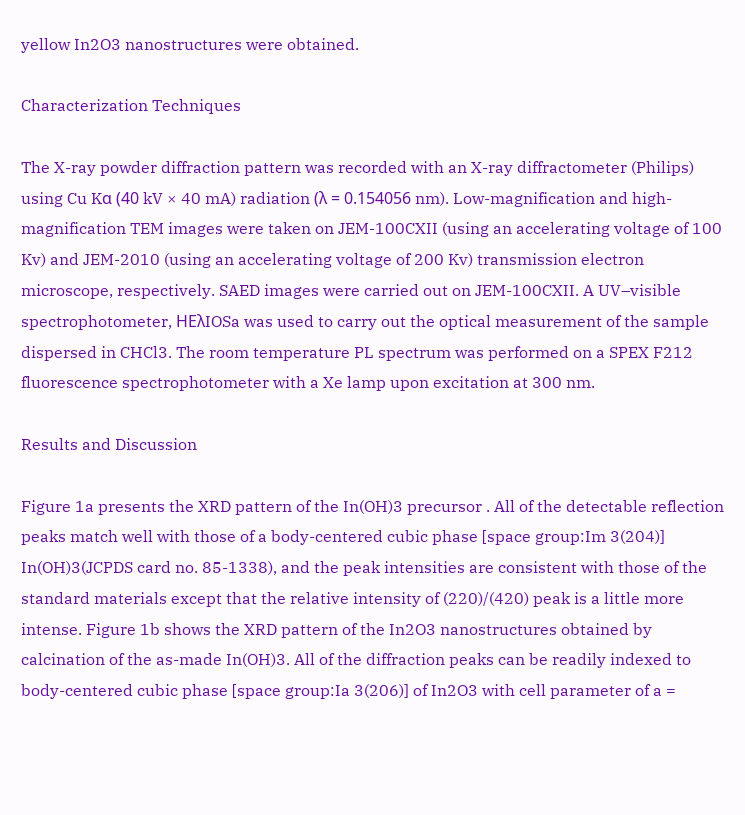yellow In2O3 nanostructures were obtained.

Characterization Techniques

The X-ray powder diffraction pattern was recorded with an X-ray diffractometer (Philips) using Cu Kα (40 kV × 40 mA) radiation (λ = 0.154056 nm). Low-magnification and high-magnification TEM images were taken on JEM-100CXII (using an accelerating voltage of 100 Kv) and JEM-2010 (using an accelerating voltage of 200 Kv) transmission electron microscope, respectively. SAED images were carried out on JEM-100CXII. A UV–visible spectrophotometer, HEλIOSa was used to carry out the optical measurement of the sample dispersed in CHCl3. The room temperature PL spectrum was performed on a SPEX F212 fluorescence spectrophotometer with a Xe lamp upon excitation at 300 nm.

Results and Discussion

Figure 1a presents the XRD pattern of the In(OH)3 precursor . All of the detectable reflection peaks match well with those of a body-centered cubic phase [space group:Im 3(204)] In(OH)3(JCPDS card no. 85-1338), and the peak intensities are consistent with those of the standard materials except that the relative intensity of (220)/(420) peak is a little more intense. Figure 1b shows the XRD pattern of the In2O3 nanostructures obtained by calcination of the as-made In(OH)3. All of the diffraction peaks can be readily indexed to body-centered cubic phase [space group:Ia 3(206)] of In2O3 with cell parameter of a =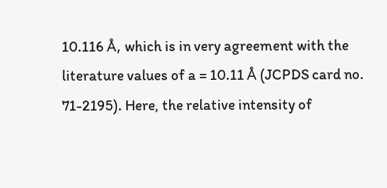10.116 Å, which is in very agreement with the literature values of a = 10.11 Å (JCPDS card no. 71-2195). Here, the relative intensity of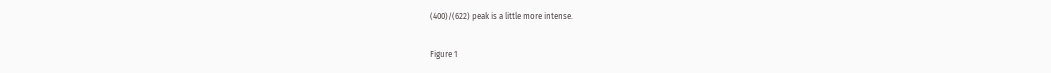(400)/(622) peak is a little more intense.

Figure 1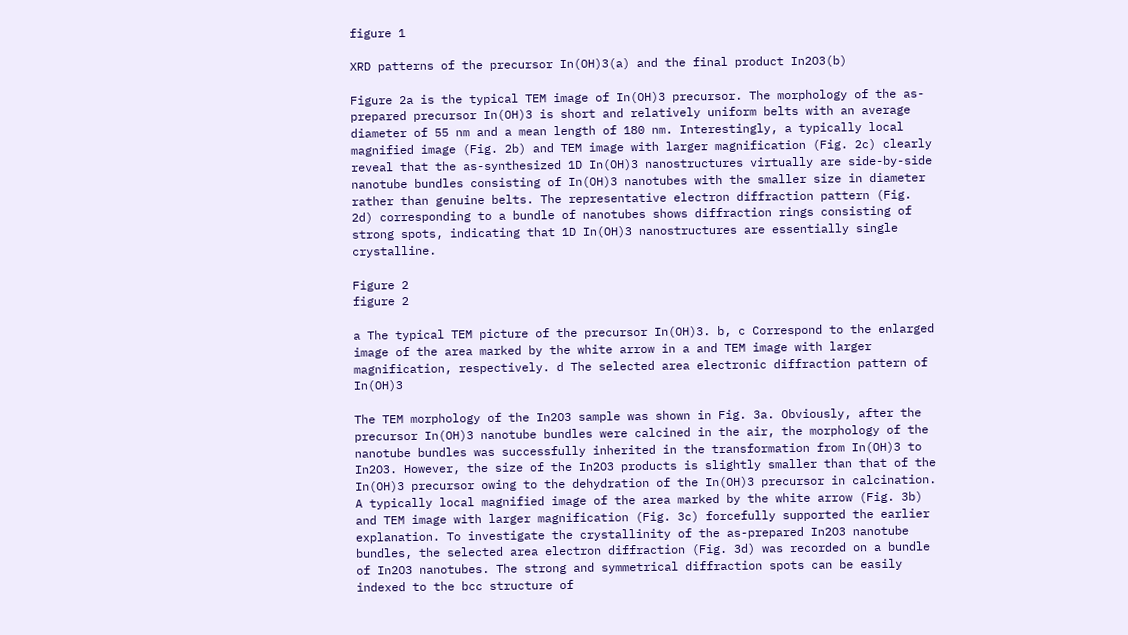figure 1

XRD patterns of the precursor In(OH)3(a) and the final product In2O3(b)

Figure 2a is the typical TEM image of In(OH)3 precursor. The morphology of the as-prepared precursor In(OH)3 is short and relatively uniform belts with an average diameter of 55 nm and a mean length of 180 nm. Interestingly, a typically local magnified image (Fig. 2b) and TEM image with larger magnification (Fig. 2c) clearly reveal that the as-synthesized 1D In(OH)3 nanostructures virtually are side-by-side nanotube bundles consisting of In(OH)3 nanotubes with the smaller size in diameter rather than genuine belts. The representative electron diffraction pattern (Fig. 2d) corresponding to a bundle of nanotubes shows diffraction rings consisting of strong spots, indicating that 1D In(OH)3 nanostructures are essentially single crystalline.

Figure 2
figure 2

a The typical TEM picture of the precursor In(OH)3. b, c Correspond to the enlarged image of the area marked by the white arrow in a and TEM image with larger magnification, respectively. d The selected area electronic diffraction pattern of In(OH)3

The TEM morphology of the In2O3 sample was shown in Fig. 3a. Obviously, after the precursor In(OH)3 nanotube bundles were calcined in the air, the morphology of the nanotube bundles was successfully inherited in the transformation from In(OH)3 to In2O3. However, the size of the In2O3 products is slightly smaller than that of the In(OH)3 precursor owing to the dehydration of the In(OH)3 precursor in calcination. A typically local magnified image of the area marked by the white arrow (Fig. 3b) and TEM image with larger magnification (Fig. 3c) forcefully supported the earlier explanation. To investigate the crystallinity of the as-prepared In2O3 nanotube bundles, the selected area electron diffraction (Fig. 3d) was recorded on a bundle of In2O3 nanotubes. The strong and symmetrical diffraction spots can be easily indexed to the bcc structure of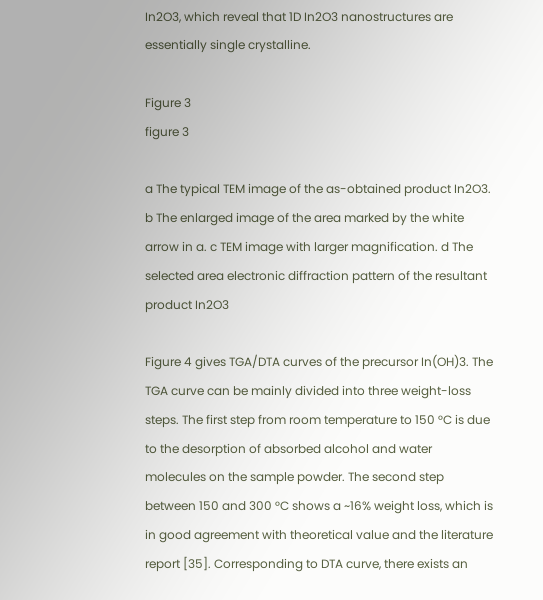In2O3, which reveal that 1D In2O3 nanostructures are essentially single crystalline.

Figure 3
figure 3

a The typical TEM image of the as-obtained product In2O3. b The enlarged image of the area marked by the white arrow in a. c TEM image with larger magnification. d The selected area electronic diffraction pattern of the resultant product In2O3

Figure 4 gives TGA/DTA curves of the precursor In(OH)3. The TGA curve can be mainly divided into three weight-loss steps. The first step from room temperature to 150 °C is due to the desorption of absorbed alcohol and water molecules on the sample powder. The second step between 150 and 300 °C shows a ~16% weight loss, which is in good agreement with theoretical value and the literature report [35]. Corresponding to DTA curve, there exists an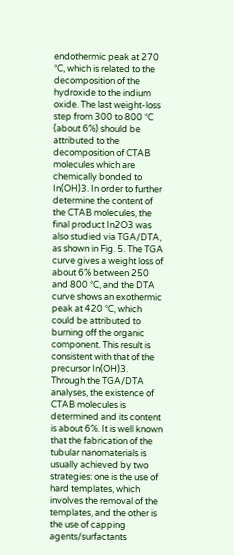endothermic peak at 270 °C, which is related to the decomposition of the hydroxide to the indium oxide. The last weight-loss step from 300 to 800 °C (about 6%) should be attributed to the decomposition of CTAB molecules which are chemically bonded to In(OH)3. In order to further determine the content of the CTAB molecules, the final product In2O3 was also studied via TGA/DTA, as shown in Fig. 5. The TGA curve gives a weight loss of about 6% between 250 and 800 °C, and the DTA curve shows an exothermic peak at 420 °C, which could be attributed to burning off the organic component. This result is consistent with that of the precursor In(OH)3. Through the TGA/DTA analyses, the existence of CTAB molecules is determined and its content is about 6%. It is well known that the fabrication of the tubular nanomaterials is usually achieved by two strategies: one is the use of hard templates, which involves the removal of the templates, and the other is the use of capping agents/surfactants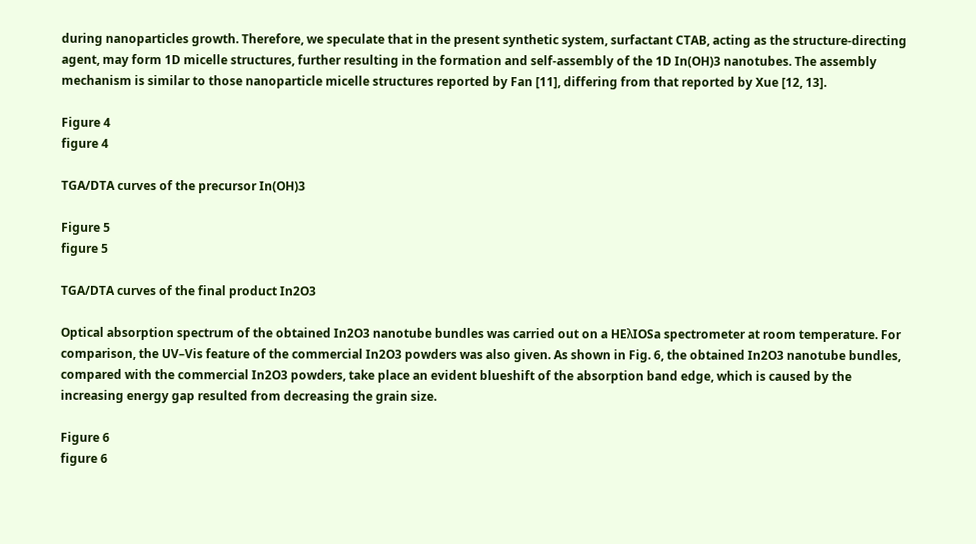during nanoparticles growth. Therefore, we speculate that in the present synthetic system, surfactant CTAB, acting as the structure-directing agent, may form 1D micelle structures, further resulting in the formation and self-assembly of the 1D In(OH)3 nanotubes. The assembly mechanism is similar to those nanoparticle micelle structures reported by Fan [11], differing from that reported by Xue [12, 13].

Figure 4
figure 4

TGA/DTA curves of the precursor In(OH)3

Figure 5
figure 5

TGA/DTA curves of the final product In2O3

Optical absorption spectrum of the obtained In2O3 nanotube bundles was carried out on a HEλIOSa spectrometer at room temperature. For comparison, the UV–Vis feature of the commercial In2O3 powders was also given. As shown in Fig. 6, the obtained In2O3 nanotube bundles, compared with the commercial In2O3 powders, take place an evident blueshift of the absorption band edge, which is caused by the increasing energy gap resulted from decreasing the grain size.

Figure 6
figure 6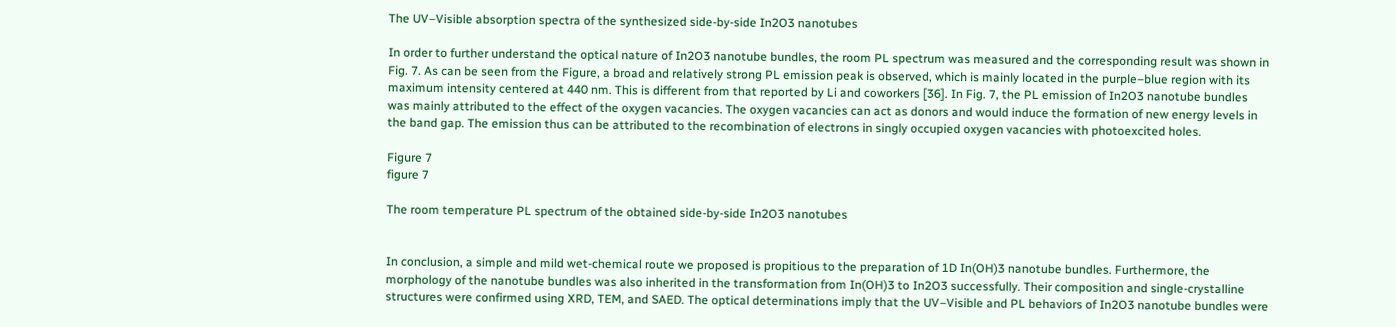The UV–Visible absorption spectra of the synthesized side-by-side In2O3 nanotubes

In order to further understand the optical nature of In2O3 nanotube bundles, the room PL spectrum was measured and the corresponding result was shown in Fig. 7. As can be seen from the Figure, a broad and relatively strong PL emission peak is observed, which is mainly located in the purple–blue region with its maximum intensity centered at 440 nm. This is different from that reported by Li and coworkers [36]. In Fig. 7, the PL emission of In2O3 nanotube bundles was mainly attributed to the effect of the oxygen vacancies. The oxygen vacancies can act as donors and would induce the formation of new energy levels in the band gap. The emission thus can be attributed to the recombination of electrons in singly occupied oxygen vacancies with photoexcited holes.

Figure 7
figure 7

The room temperature PL spectrum of the obtained side-by-side In2O3 nanotubes


In conclusion, a simple and mild wet-chemical route we proposed is propitious to the preparation of 1D In(OH)3 nanotube bundles. Furthermore, the morphology of the nanotube bundles was also inherited in the transformation from In(OH)3 to In2O3 successfully. Their composition and single-crystalline structures were confirmed using XRD, TEM, and SAED. The optical determinations imply that the UV–Visible and PL behaviors of In2O3 nanotube bundles were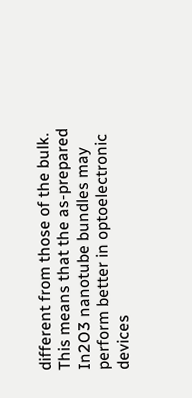different from those of the bulk. This means that the as-prepared In2O3 nanotube bundles may perform better in optoelectronic devices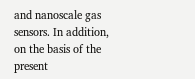and nanoscale gas sensors. In addition, on the basis of the present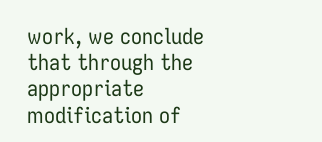work, we conclude that through the appropriate modification of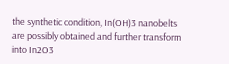the synthetic condition, In(OH)3 nanobelts are possibly obtained and further transform into In2O3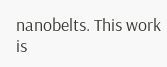nanobelts. This work is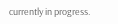currently in progress.